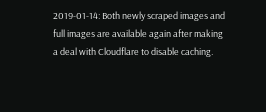2019-01-14: Both newly scraped images and full images are available again after making a deal with Cloudflare to disable caching.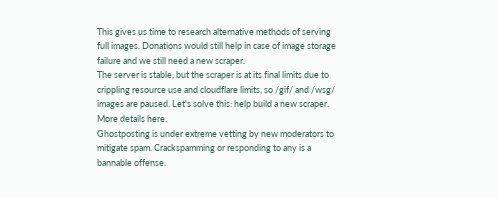This gives us time to research alternative methods of serving full images. Donations would still help in case of image storage failure and we still need a new scraper.
The server is stable, but the scraper is at its final limits due to crippling resource use and cloudflare limits, so /gif/ and /wsg/ images are paused. Let's solve this: help build a new scraper. More details here.
Ghostposting is under extreme vetting by new moderators to mitigate spam. Crackspamming or responding to any is a bannable offense.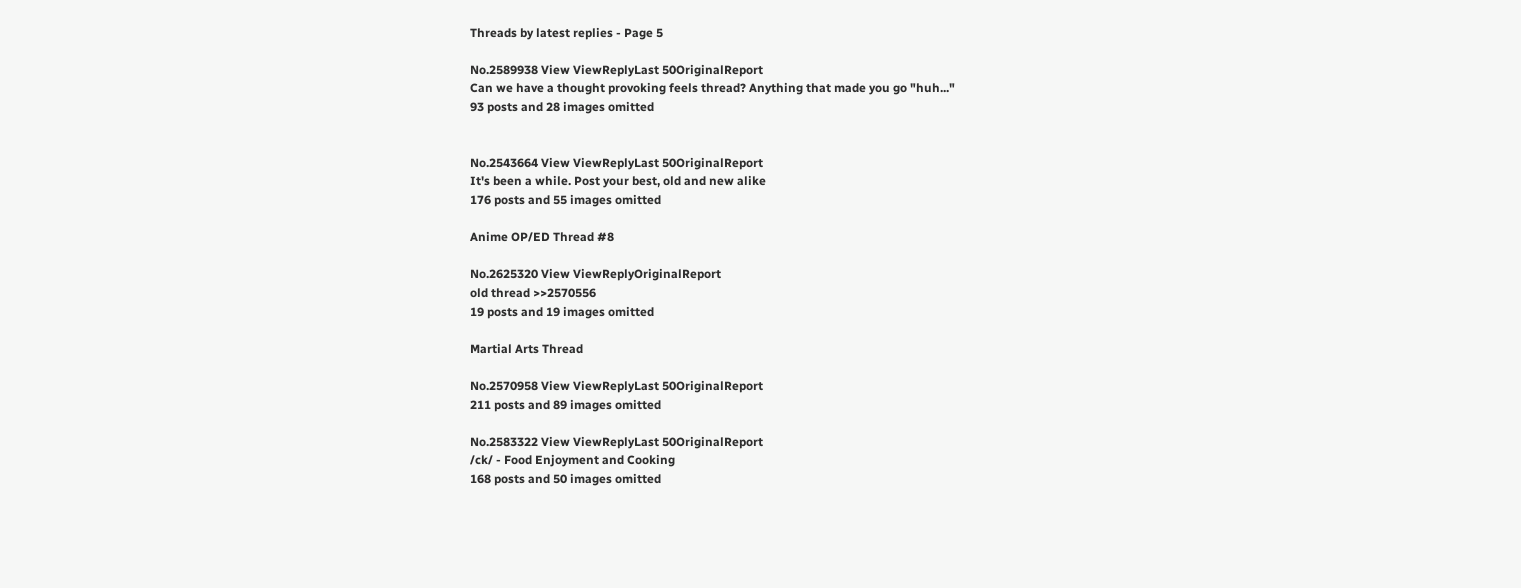Threads by latest replies - Page 5

No.2589938 View ViewReplyLast 50OriginalReport
Can we have a thought provoking feels thread? Anything that made you go "huh..."
93 posts and 28 images omitted


No.2543664 View ViewReplyLast 50OriginalReport
It's been a while. Post your best, old and new alike
176 posts and 55 images omitted

Anime OP/ED Thread #8

No.2625320 View ViewReplyOriginalReport
old thread >>2570556
19 posts and 19 images omitted

Martial Arts Thread

No.2570958 View ViewReplyLast 50OriginalReport
211 posts and 89 images omitted

No.2583322 View ViewReplyLast 50OriginalReport
/ck/ - Food Enjoyment and Cooking
168 posts and 50 images omitted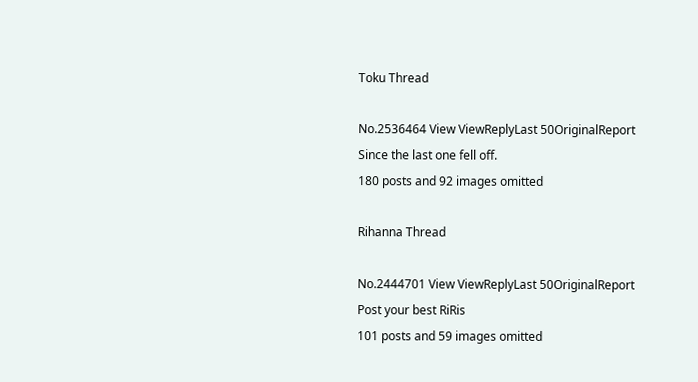Toku Thread

No.2536464 View ViewReplyLast 50OriginalReport
Since the last one fell off.
180 posts and 92 images omitted

Rihanna Thread

No.2444701 View ViewReplyLast 50OriginalReport
Post your best RiRis
101 posts and 59 images omitted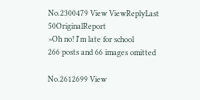No.2300479 View ViewReplyLast 50OriginalReport
>Oh no! I'm late for school
266 posts and 66 images omitted

No.2612699 View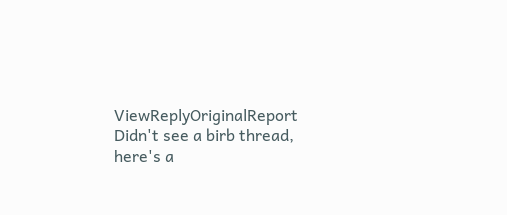ViewReplyOriginalReport
Didn't see a birb thread, here's a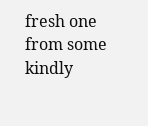fresh one from some kindly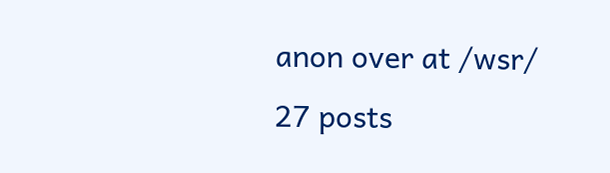anon over at /wsr/
27 posts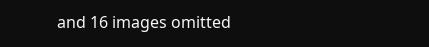and 16 images omitted